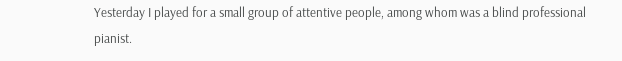Yesterday I played for a small group of attentive people, among whom was a blind professional pianist.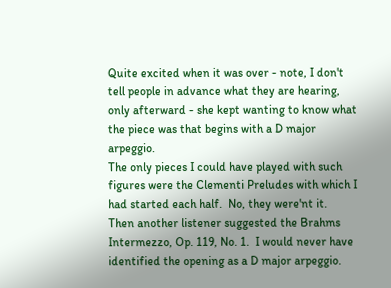Quite excited when it was over - note, I don't tell people in advance what they are hearing, only afterward - she kept wanting to know what the piece was that begins with a D major arpeggio.
The only pieces I could have played with such figures were the Clementi Preludes with which I had started each half.  No, they were'nt it.  Then another listener suggested the Brahms Intermezzo, Op. 119, No. 1.  I would never have identified the opening as a D major arpeggio.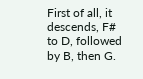First of all, it descends, F# to D, followed by B, then G.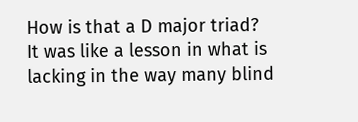How is that a D major triad?
It was like a lesson in what is lacking in the way many blind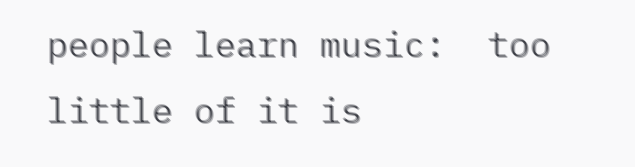people learn music:  too little of it is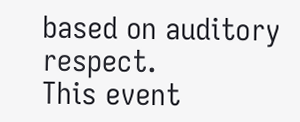based on auditory respect.
This event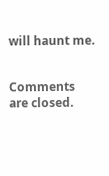will haunt me.


Comments are closed.